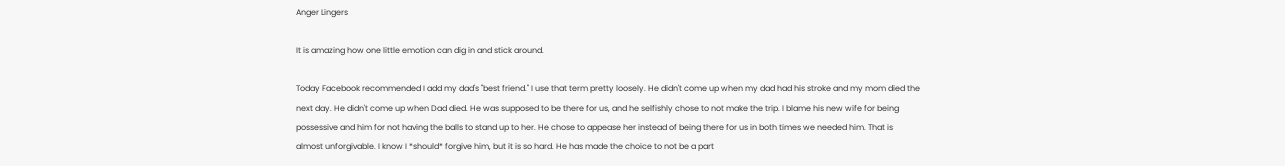Anger Lingers

It is amazing how one little emotion can dig in and stick around.

Today Facebook recommended I add my dad's "best friend." I use that term pretty loosely. He didn't come up when my dad had his stroke and my mom died the next day. He didn't come up when Dad died. He was supposed to be there for us, and he selfishly chose to not make the trip. I blame his new wife for being possessive and him for not having the balls to stand up to her. He chose to appease her instead of being there for us in both times we needed him. That is almost unforgivable. I know I *should* forgive him, but it is so hard. He has made the choice to not be a part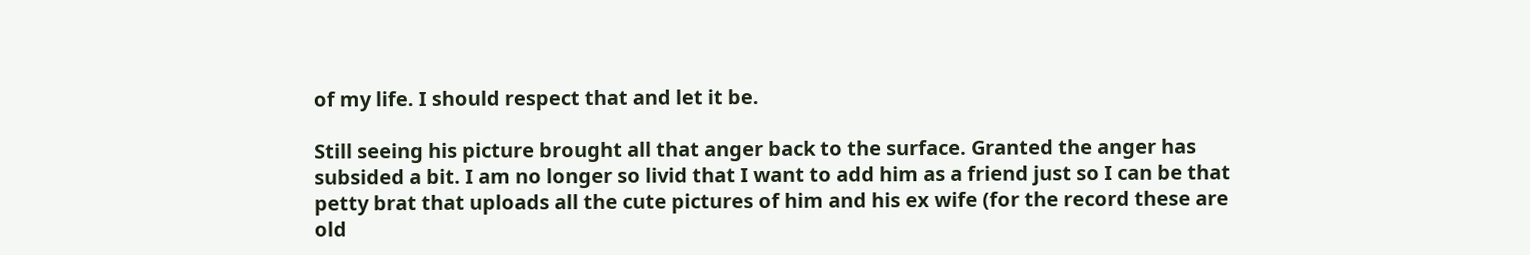of my life. I should respect that and let it be.

Still seeing his picture brought all that anger back to the surface. Granted the anger has subsided a bit. I am no longer so livid that I want to add him as a friend just so I can be that petty brat that uploads all the cute pictures of him and his ex wife (for the record these are old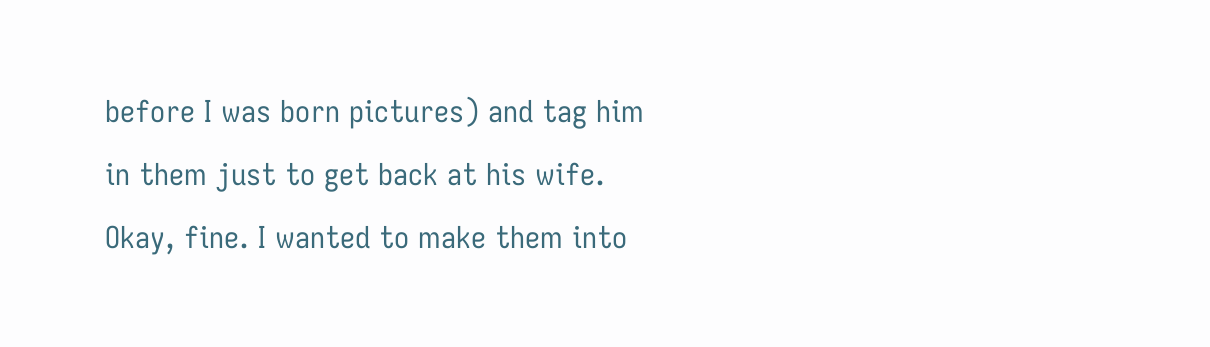before I was born pictures) and tag him in them just to get back at his wife. Okay, fine. I wanted to make them into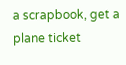a scrapbook, get a plane ticket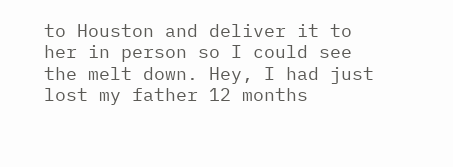to Houston and deliver it to her in person so I could see the melt down. Hey, I had just lost my father 12 months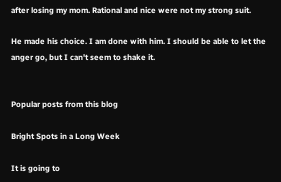after losing my mom. Rational and nice were not my strong suit.

He made his choice. I am done with him. I should be able to let the anger go, but I can't seem to shake it.


Popular posts from this blog

Bright Spots in a Long Week

It is going to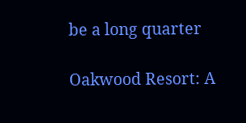be a long quarter

Oakwood Resort: A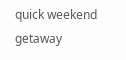quick weekend getaway